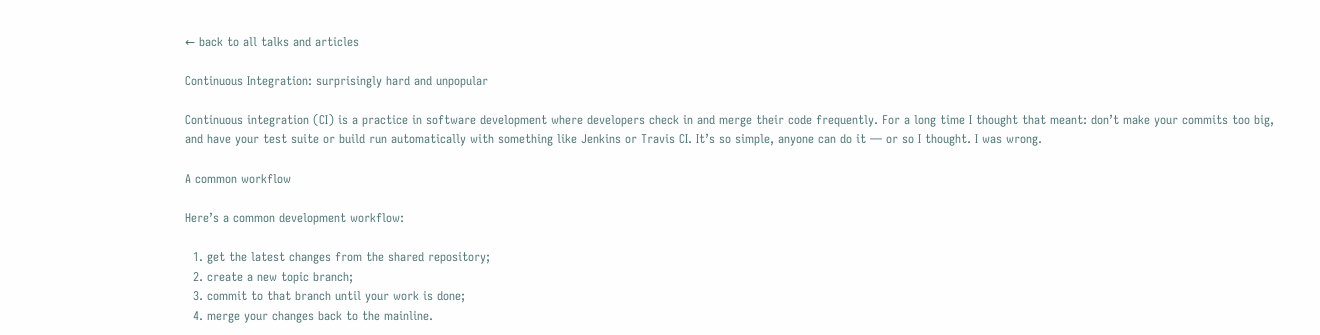← back to all talks and articles

Continuous Integration: surprisingly hard and unpopular

Continuous integration (CI) is a practice in software development where developers check in and merge their code frequently. For a long time I thought that meant: don’t make your commits too big, and have your test suite or build run automatically with something like Jenkins or Travis CI. It’s so simple, anyone can do it — or so I thought. I was wrong.

A common workflow

Here’s a common development workflow:

  1. get the latest changes from the shared repository;
  2. create a new topic branch;
  3. commit to that branch until your work is done;
  4. merge your changes back to the mainline.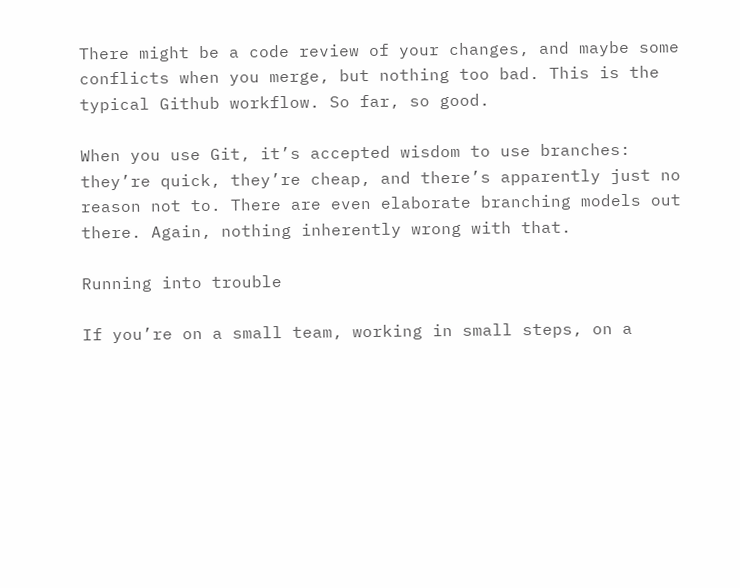There might be a code review of your changes, and maybe some conflicts when you merge, but nothing too bad. This is the typical Github workflow. So far, so good.

When you use Git, it’s accepted wisdom to use branches: they’re quick, they’re cheap, and there’s apparently just no reason not to. There are even elaborate branching models out there. Again, nothing inherently wrong with that.

Running into trouble

If you’re on a small team, working in small steps, on a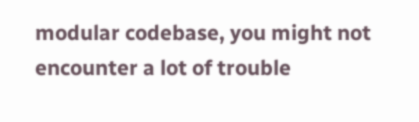modular codebase, you might not encounter a lot of trouble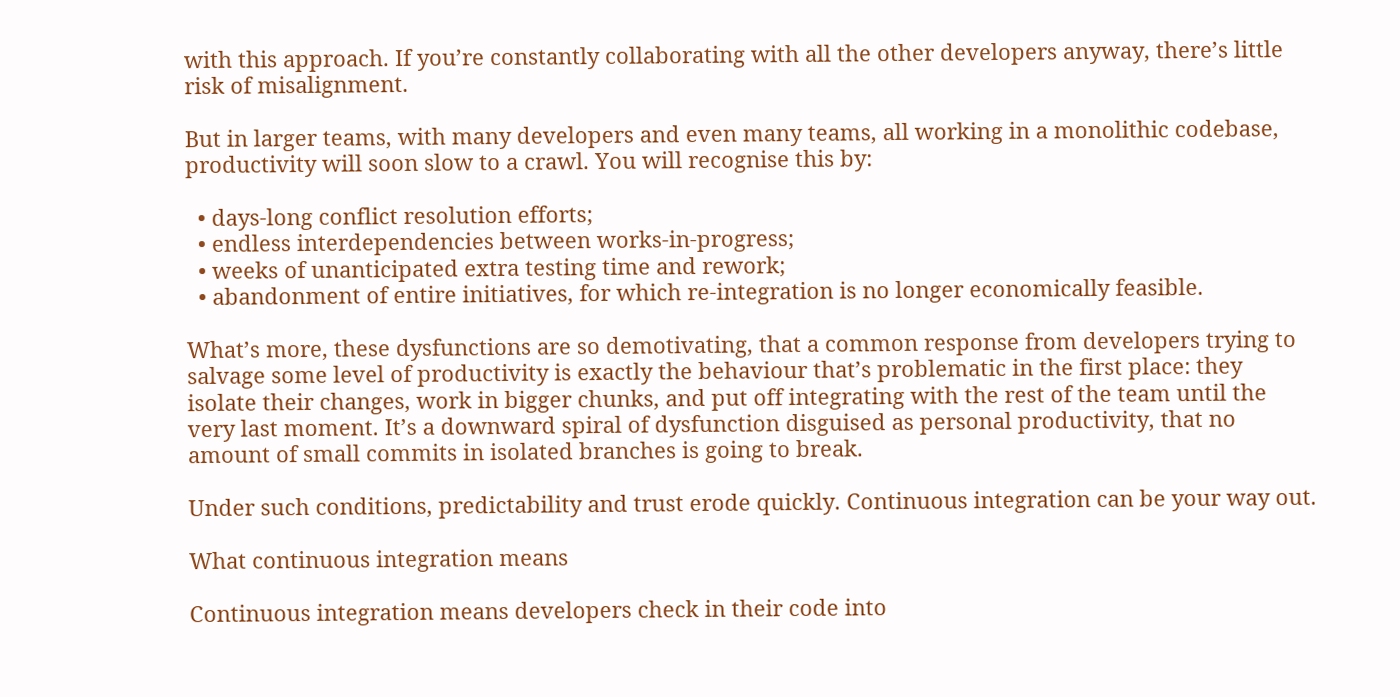with this approach. If you’re constantly collaborating with all the other developers anyway, there’s little risk of misalignment.

But in larger teams, with many developers and even many teams, all working in a monolithic codebase, productivity will soon slow to a crawl. You will recognise this by:

  • days-long conflict resolution efforts;
  • endless interdependencies between works-in-progress;
  • weeks of unanticipated extra testing time and rework;
  • abandonment of entire initiatives, for which re-integration is no longer economically feasible.

What’s more, these dysfunctions are so demotivating, that a common response from developers trying to salvage some level of productivity is exactly the behaviour that’s problematic in the first place: they isolate their changes, work in bigger chunks, and put off integrating with the rest of the team until the very last moment. It’s a downward spiral of dysfunction disguised as personal productivity, that no amount of small commits in isolated branches is going to break.

Under such conditions, predictability and trust erode quickly. Continuous integration can be your way out.

What continuous integration means

Continuous integration means developers check in their code into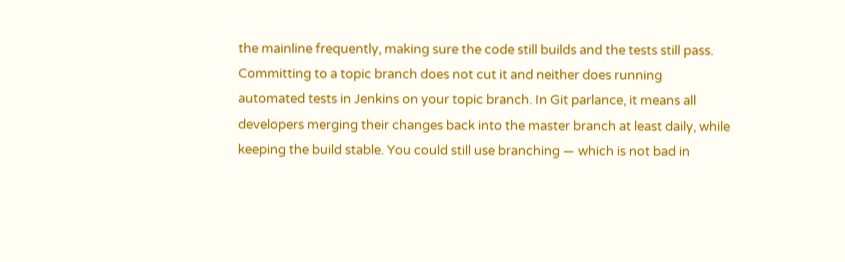the mainline frequently, making sure the code still builds and the tests still pass. Committing to a topic branch does not cut it and neither does running automated tests in Jenkins on your topic branch. In Git parlance, it means all developers merging their changes back into the master branch at least daily, while keeping the build stable. You could still use branching — which is not bad in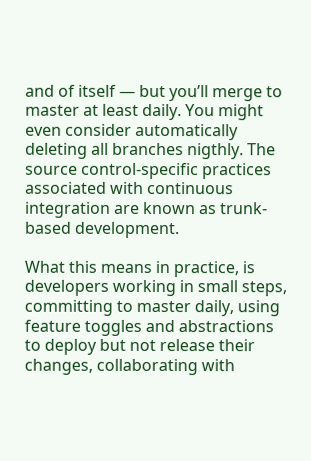and of itself — but you’ll merge to master at least daily. You might even consider automatically deleting all branches nigthly. The source control-specific practices associated with continuous integration are known as trunk-based development.

What this means in practice, is developers working in small steps, committing to master daily, using feature toggles and abstractions to deploy but not release their changes, collaborating with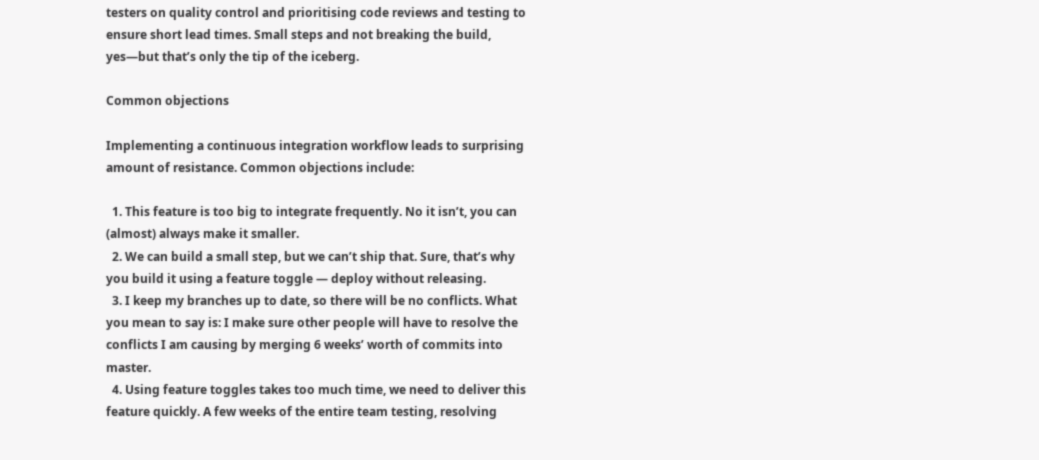testers on quality control and prioritising code reviews and testing to ensure short lead times. Small steps and not breaking the build, yes—but that’s only the tip of the iceberg.

Common objections

Implementing a continuous integration workflow leads to surprising amount of resistance. Common objections include:

  1. This feature is too big to integrate frequently. No it isn’t, you can (almost) always make it smaller.
  2. We can build a small step, but we can’t ship that. Sure, that’s why you build it using a feature toggle — deploy without releasing.
  3. I keep my branches up to date, so there will be no conflicts. What you mean to say is: I make sure other people will have to resolve the conflicts I am causing by merging 6 weeks’ worth of commits into master.
  4. Using feature toggles takes too much time, we need to deliver this feature quickly. A few weeks of the entire team testing, resolving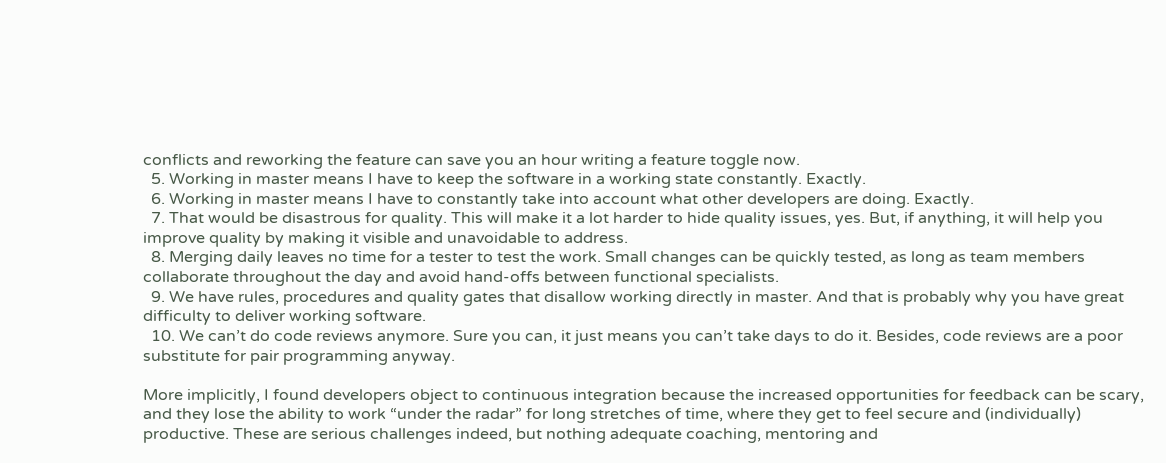conflicts and reworking the feature can save you an hour writing a feature toggle now.
  5. Working in master means I have to keep the software in a working state constantly. Exactly.
  6. Working in master means I have to constantly take into account what other developers are doing. Exactly.
  7. That would be disastrous for quality. This will make it a lot harder to hide quality issues, yes. But, if anything, it will help you improve quality by making it visible and unavoidable to address.
  8. Merging daily leaves no time for a tester to test the work. Small changes can be quickly tested, as long as team members collaborate throughout the day and avoid hand-offs between functional specialists.
  9. We have rules, procedures and quality gates that disallow working directly in master. And that is probably why you have great difficulty to deliver working software.
  10. We can’t do code reviews anymore. Sure you can, it just means you can’t take days to do it. Besides, code reviews are a poor substitute for pair programming anyway.

More implicitly, I found developers object to continuous integration because the increased opportunities for feedback can be scary, and they lose the ability to work “under the radar” for long stretches of time, where they get to feel secure and (individually) productive. These are serious challenges indeed, but nothing adequate coaching, mentoring and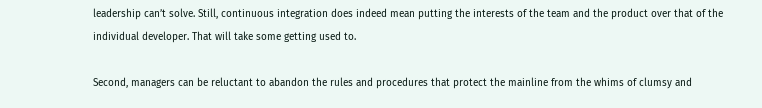leadership can’t solve. Still, continuous integration does indeed mean putting the interests of the team and the product over that of the individual developer. That will take some getting used to.

Second, managers can be reluctant to abandon the rules and procedures that protect the mainline from the whims of clumsy and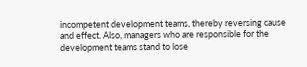incompetent development teams, thereby reversing cause and effect. Also, managers who are responsible for the development teams stand to lose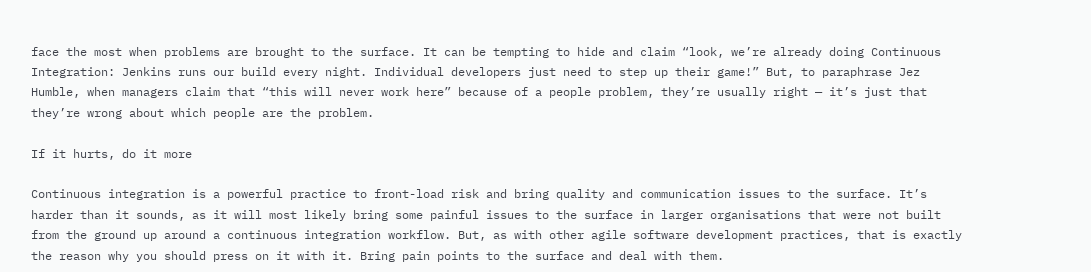face the most when problems are brought to the surface. It can be tempting to hide and claim “look, we’re already doing Continuous Integration: Jenkins runs our build every night. Individual developers just need to step up their game!” But, to paraphrase Jez Humble, when managers claim that “this will never work here” because of a people problem, they’re usually right — it’s just that they’re wrong about which people are the problem.

If it hurts, do it more

Continuous integration is a powerful practice to front-load risk and bring quality and communication issues to the surface. It’s harder than it sounds, as it will most likely bring some painful issues to the surface in larger organisations that were not built from the ground up around a continuous integration workflow. But, as with other agile software development practices, that is exactly the reason why you should press on it with it. Bring pain points to the surface and deal with them.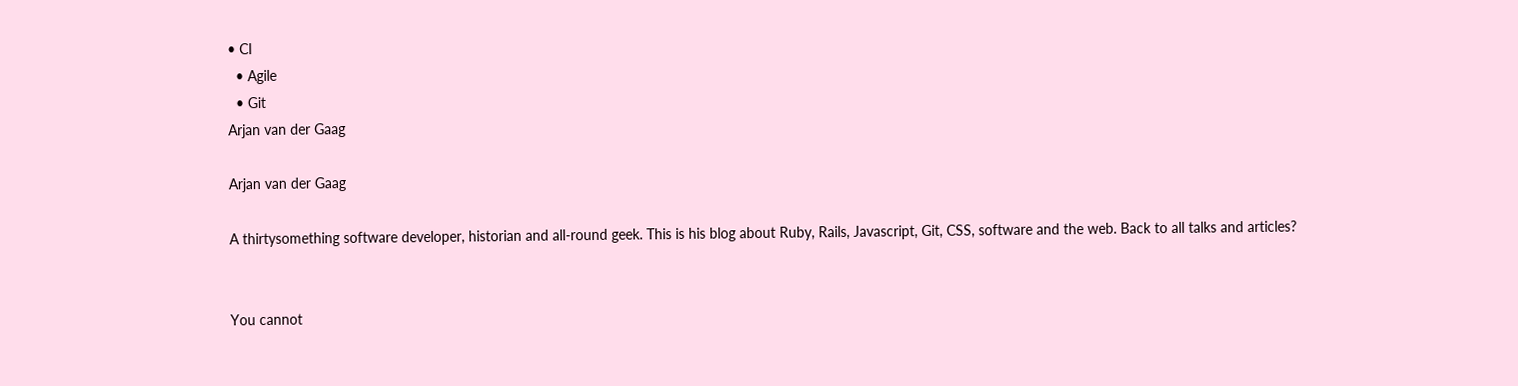• CI
  • Agile
  • Git
Arjan van der Gaag

Arjan van der Gaag

A thirtysomething software developer, historian and all-round geek. This is his blog about Ruby, Rails, Javascript, Git, CSS, software and the web. Back to all talks and articles?


You cannot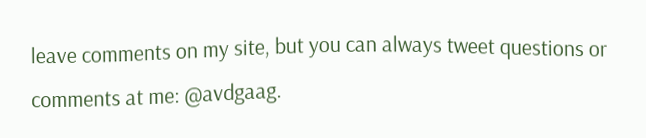leave comments on my site, but you can always tweet questions or comments at me: @avdgaag.